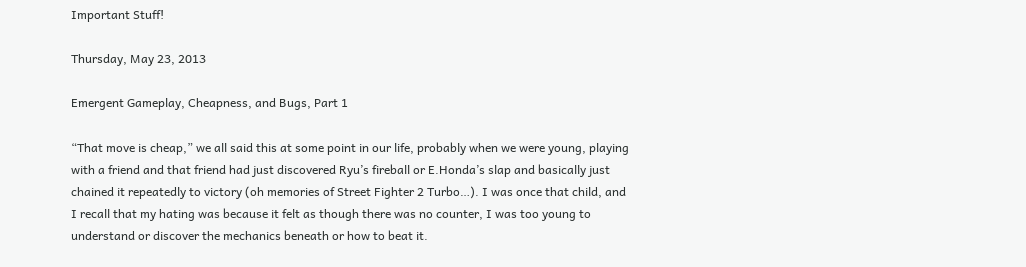Important Stuff!

Thursday, May 23, 2013

Emergent Gameplay, Cheapness, and Bugs, Part 1

“That move is cheap,” we all said this at some point in our life, probably when we were young, playing with a friend and that friend had just discovered Ryu’s fireball or E.Honda’s slap and basically just chained it repeatedly to victory (oh memories of Street Fighter 2 Turbo…). I was once that child, and I recall that my hating was because it felt as though there was no counter, I was too young to understand or discover the mechanics beneath or how to beat it.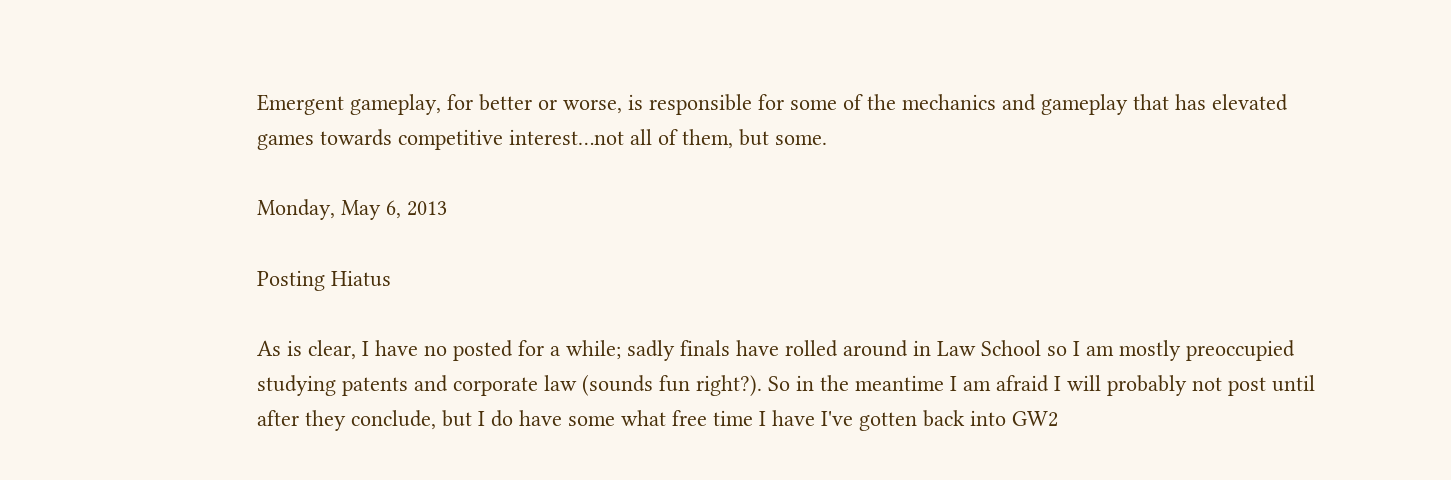Emergent gameplay, for better or worse, is responsible for some of the mechanics and gameplay that has elevated games towards competitive interest…not all of them, but some.

Monday, May 6, 2013

Posting Hiatus

As is clear, I have no posted for a while; sadly finals have rolled around in Law School so I am mostly preoccupied studying patents and corporate law (sounds fun right?). So in the meantime I am afraid I will probably not post until after they conclude, but I do have some what free time I have I've gotten back into GW2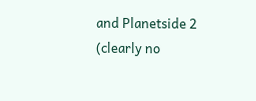and Planetside 2 (clearly no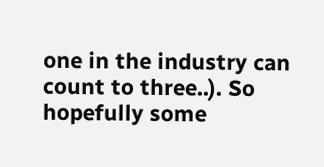one in the industry can count to three..). So hopefully some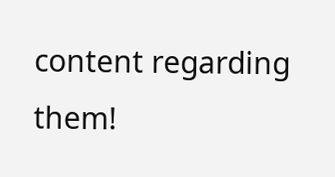content regarding them!